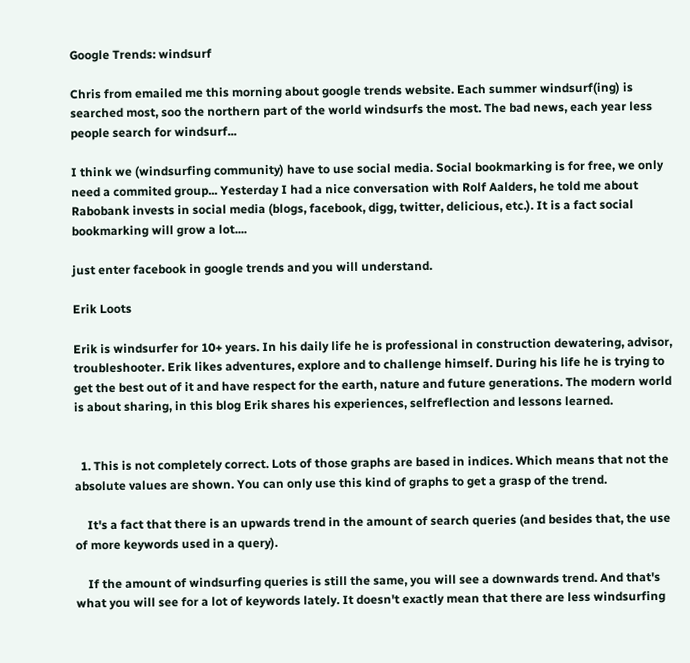Google Trends: windsurf

Chris from emailed me this morning about google trends website. Each summer windsurf(ing) is searched most, soo the northern part of the world windsurfs the most. The bad news, each year less people search for windsurf...

I think we (windsurfing community) have to use social media. Social bookmarking is for free, we only need a commited group... Yesterday I had a nice conversation with Rolf Aalders, he told me about Rabobank invests in social media (blogs, facebook, digg, twitter, delicious, etc.). It is a fact social bookmarking will grow a lot....

just enter facebook in google trends and you will understand.

Erik Loots

Erik is windsurfer for 10+ years. In his daily life he is professional in construction dewatering, advisor, troubleshooter. Erik likes adventures, explore and to challenge himself. During his life he is trying to get the best out of it and have respect for the earth, nature and future generations. The modern world is about sharing, in this blog Erik shares his experiences, selfreflection and lessons learned.


  1. This is not completely correct. Lots of those graphs are based in indices. Which means that not the absolute values are shown. You can only use this kind of graphs to get a grasp of the trend.

    It's a fact that there is an upwards trend in the amount of search queries (and besides that, the use of more keywords used in a query).

    If the amount of windsurfing queries is still the same, you will see a downwards trend. And that's what you will see for a lot of keywords lately. It doesn't exactly mean that there are less windsurfing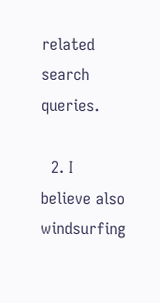related search queries.

  2. I believe also windsurfing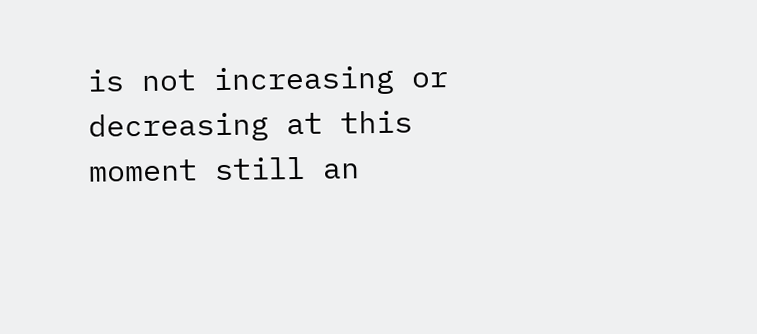is not increasing or decreasing at this moment still an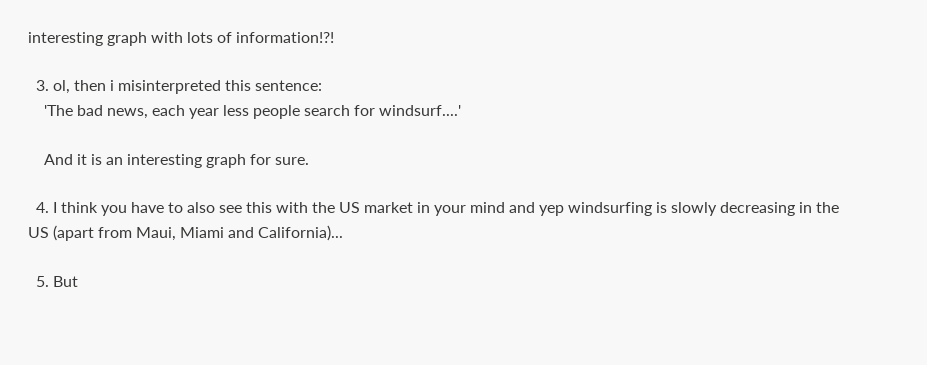interesting graph with lots of information!?!

  3. ol, then i misinterpreted this sentence:
    'The bad news, each year less people search for windsurf....'

    And it is an interesting graph for sure.

  4. I think you have to also see this with the US market in your mind and yep windsurfing is slowly decreasing in the US (apart from Maui, Miami and California)...

  5. But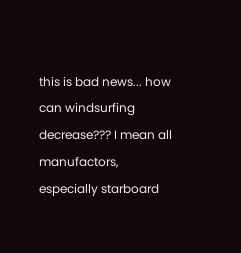this is bad news... how can windsurfing decrease??? I mean all manufactors, especially starboard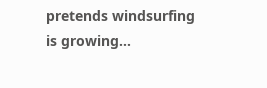pretends windsurfing is growing...